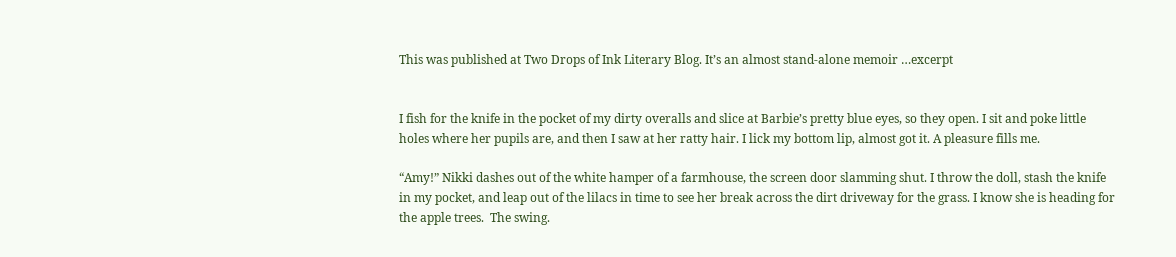This was published at Two Drops of Ink Literary Blog. It’s an almost stand-alone memoir …excerpt


I fish for the knife in the pocket of my dirty overalls and slice at Barbie’s pretty blue eyes, so they open. I sit and poke little holes where her pupils are, and then I saw at her ratty hair. I lick my bottom lip, almost got it. A pleasure fills me.

“Amy!” Nikki dashes out of the white hamper of a farmhouse, the screen door slamming shut. I throw the doll, stash the knife in my pocket, and leap out of the lilacs in time to see her break across the dirt driveway for the grass. I know she is heading for the apple trees.  The swing.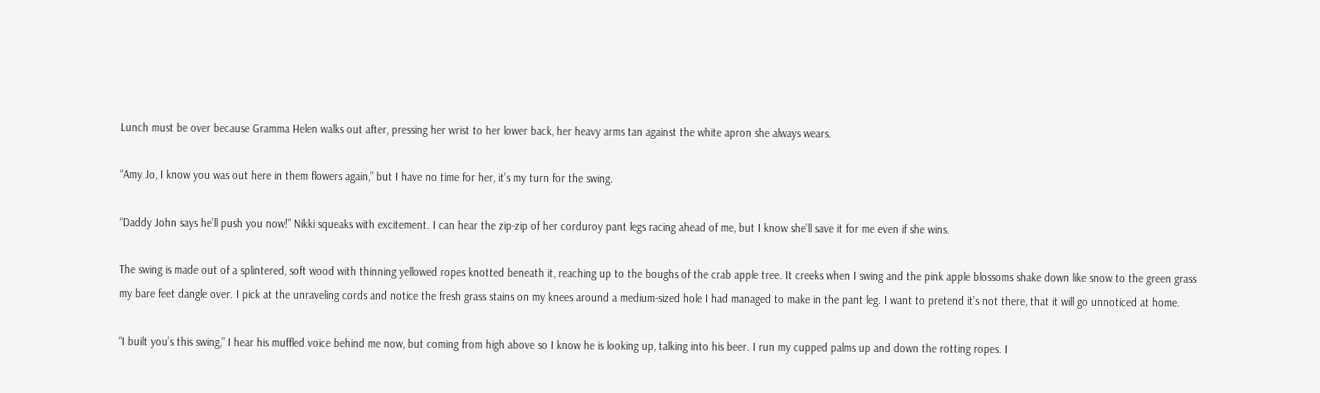Lunch must be over because Gramma Helen walks out after, pressing her wrist to her lower back, her heavy arms tan against the white apron she always wears.

“Amy Jo, I know you was out here in them flowers again,” but I have no time for her, it’s my turn for the swing.

“Daddy John says he’ll push you now!” Nikki squeaks with excitement. I can hear the zip-zip of her corduroy pant legs racing ahead of me, but I know she’ll save it for me even if she wins.

The swing is made out of a splintered, soft wood with thinning yellowed ropes knotted beneath it, reaching up to the boughs of the crab apple tree. It creeks when I swing and the pink apple blossoms shake down like snow to the green grass my bare feet dangle over. I pick at the unraveling cords and notice the fresh grass stains on my knees around a medium-sized hole I had managed to make in the pant leg. I want to pretend it’s not there, that it will go unnoticed at home.

“I built you’s this swing,” I hear his muffled voice behind me now, but coming from high above so I know he is looking up, talking into his beer. I run my cupped palms up and down the rotting ropes. I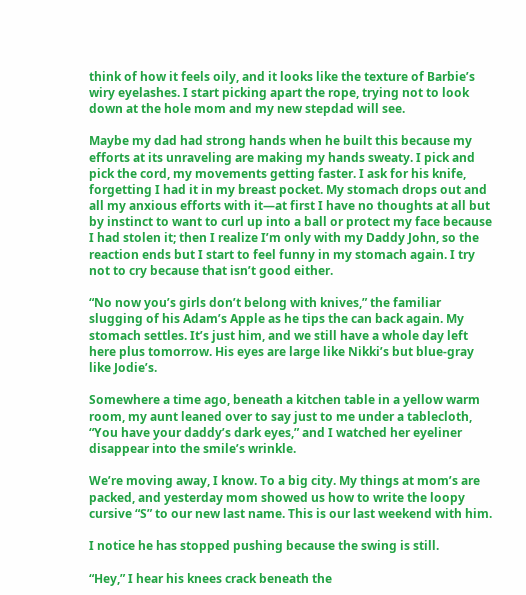think of how it feels oily, and it looks like the texture of Barbie’s wiry eyelashes. I start picking apart the rope, trying not to look down at the hole mom and my new stepdad will see.

Maybe my dad had strong hands when he built this because my efforts at its unraveling are making my hands sweaty. I pick and pick the cord, my movements getting faster. I ask for his knife, forgetting I had it in my breast pocket. My stomach drops out and all my anxious efforts with it—at first I have no thoughts at all but by instinct to want to curl up into a ball or protect my face because I had stolen it; then I realize I’m only with my Daddy John, so the reaction ends but I start to feel funny in my stomach again. I try not to cry because that isn’t good either.

“No now you’s girls don’t belong with knives,” the familiar slugging of his Adam’s Apple as he tips the can back again. My stomach settles. It’s just him, and we still have a whole day left here plus tomorrow. His eyes are large like Nikki’s but blue-gray like Jodie’s.

Somewhere a time ago, beneath a kitchen table in a yellow warm room, my aunt leaned over to say just to me under a tablecloth, “You have your daddy’s dark eyes,” and I watched her eyeliner disappear into the smile’s wrinkle.

We’re moving away, I know. To a big city. My things at mom’s are packed, and yesterday mom showed us how to write the loopy cursive “S” to our new last name. This is our last weekend with him.

I notice he has stopped pushing because the swing is still.

“Hey,” I hear his knees crack beneath the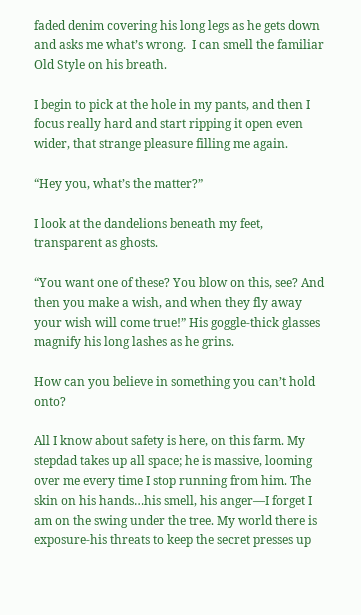faded denim covering his long legs as he gets down and asks me what’s wrong.  I can smell the familiar Old Style on his breath.

I begin to pick at the hole in my pants, and then I focus really hard and start ripping it open even wider, that strange pleasure filling me again.

“Hey you, what’s the matter?”

I look at the dandelions beneath my feet, transparent as ghosts.

“You want one of these? You blow on this, see? And then you make a wish, and when they fly away your wish will come true!” His goggle-thick glasses magnify his long lashes as he grins.

How can you believe in something you can’t hold onto?

All I know about safety is here, on this farm. My stepdad takes up all space; he is massive, looming over me every time I stop running from him. The skin on his hands…his smell, his anger—I forget I am on the swing under the tree. My world there is exposure-his threats to keep the secret presses up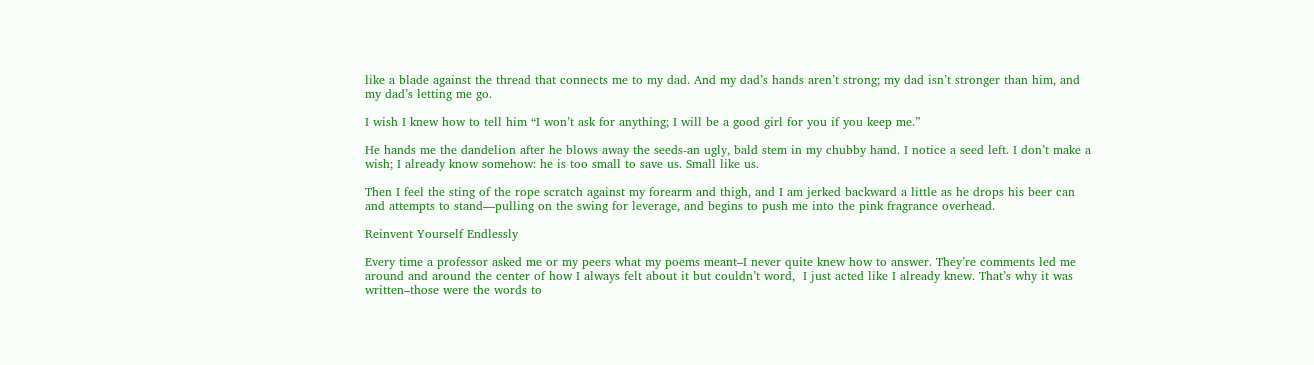like a blade against the thread that connects me to my dad. And my dad’s hands aren’t strong; my dad isn’t stronger than him, and my dad’s letting me go.

I wish I knew how to tell him “I won’t ask for anything; I will be a good girl for you if you keep me.”

He hands me the dandelion after he blows away the seeds-an ugly, bald stem in my chubby hand. I notice a seed left. I don’t make a wish; I already know somehow: he is too small to save us. Small like us.

Then I feel the sting of the rope scratch against my forearm and thigh, and I am jerked backward a little as he drops his beer can and attempts to stand—pulling on the swing for leverage, and begins to push me into the pink fragrance overhead.

Reinvent Yourself Endlessly

Every time a professor asked me or my peers what my poems meant–I never quite knew how to answer. They’re comments led me around and around the center of how I always felt about it but couldn’t word,  I just acted like I already knew. That’s why it was written–those were the words to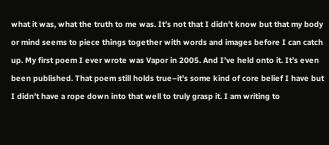what it was, what the truth to me was. It’s not that I didn’t know but that my body or mind seems to piece things together with words and images before I can catch up. My first poem I ever wrote was Vapor in 2005. And I’ve held onto it. It’s even been published. That poem still holds true–it’s some kind of core belief I have but I didn’t have a rope down into that well to truly grasp it. I am writing to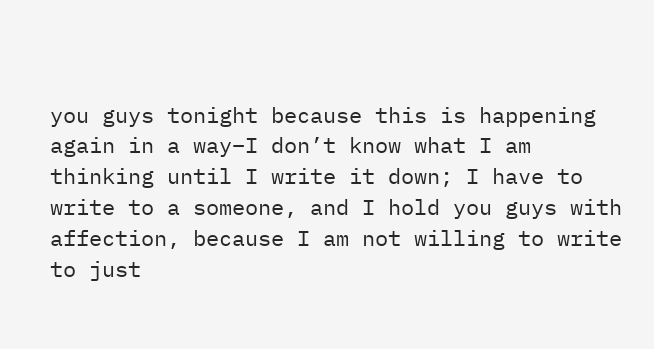you guys tonight because this is happening again in a way–I don’t know what I am thinking until I write it down; I have to write to a someone, and I hold you guys with affection, because I am not willing to write to just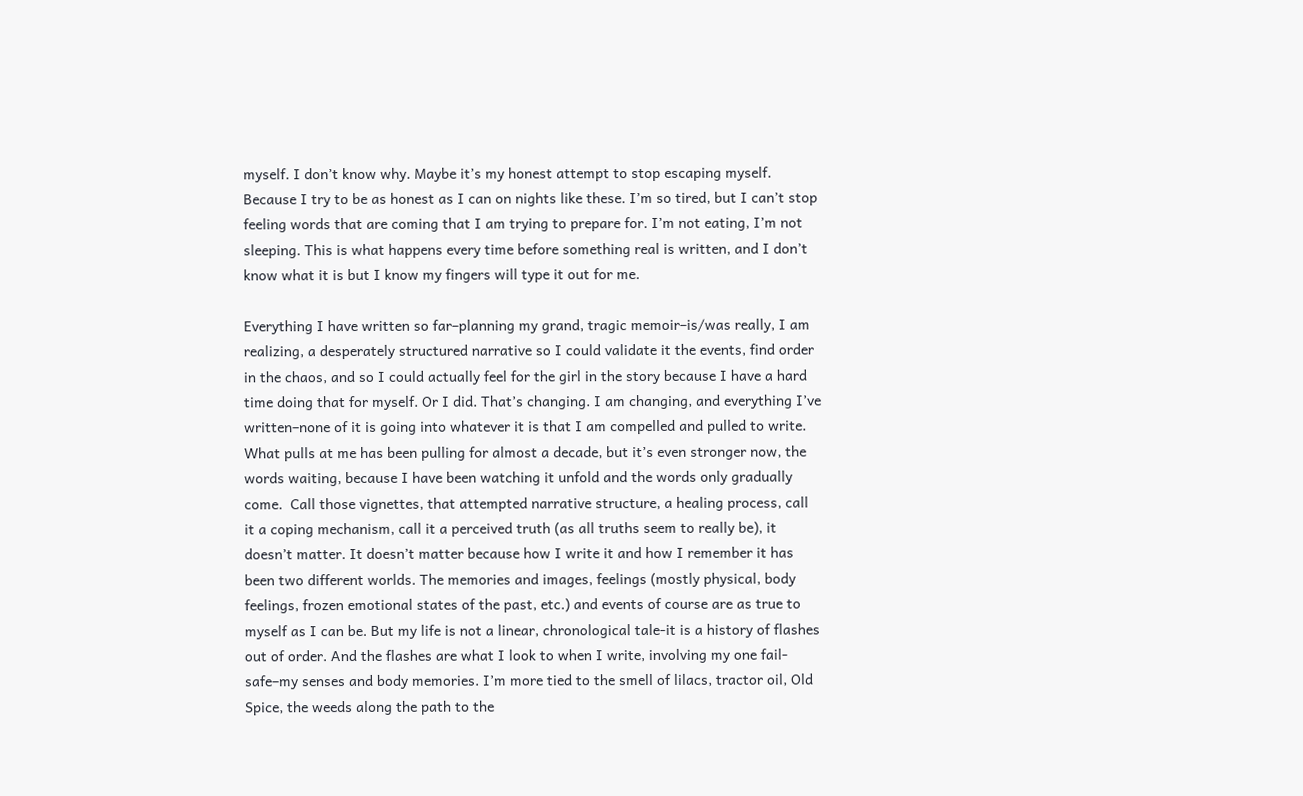myself. I don’t know why. Maybe it’s my honest attempt to stop escaping myself. Because I try to be as honest as I can on nights like these. I’m so tired, but I can’t stop feeling words that are coming that I am trying to prepare for. I’m not eating, I’m not sleeping. This is what happens every time before something real is written, and I don’t know what it is but I know my fingers will type it out for me.

Everything I have written so far–planning my grand, tragic memoir–is/was really, I am realizing, a desperately structured narrative so I could validate it the events, find order in the chaos, and so I could actually feel for the girl in the story because I have a hard time doing that for myself. Or I did. That’s changing. I am changing, and everything I’ve written–none of it is going into whatever it is that I am compelled and pulled to write. What pulls at me has been pulling for almost a decade, but it’s even stronger now, the words waiting, because I have been watching it unfold and the words only gradually come.  Call those vignettes, that attempted narrative structure, a healing process, call it a coping mechanism, call it a perceived truth (as all truths seem to really be), it doesn’t matter. It doesn’t matter because how I write it and how I remember it has been two different worlds. The memories and images, feelings (mostly physical, body feelings, frozen emotional states of the past, etc.) and events of course are as true to myself as I can be. But my life is not a linear, chronological tale-it is a history of flashes out of order. And the flashes are what I look to when I write, involving my one fail-safe–my senses and body memories. I’m more tied to the smell of lilacs, tractor oil, Old Spice, the weeds along the path to the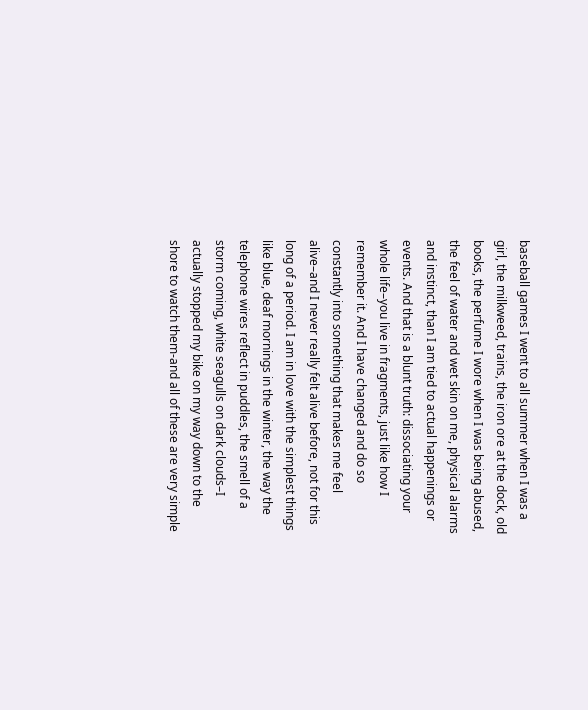baseball games I went to all summer when I was a girl, the milkweed, trains, the iron ore at the dock, old books, the perfume I wore when I was being abused, the feel of water and wet skin on me, physical alarms and instinct, than I am tied to actual happenings or events. And that is a blunt truth: dissociating your whole life–you live in fragments, just like how I remember it. And I have changed and do so constantly into something that makes me feel alive–and I never really felt alive before, not for this long of a period. I am in love with the simplest things like blue, deaf mornings in the winter, the way the telephone wires reflect in puddles, the smell of a storm coming, white seagulls on dark clouds–I actually stopped my bike on my way down to the shore to watch them-and all of these are very simple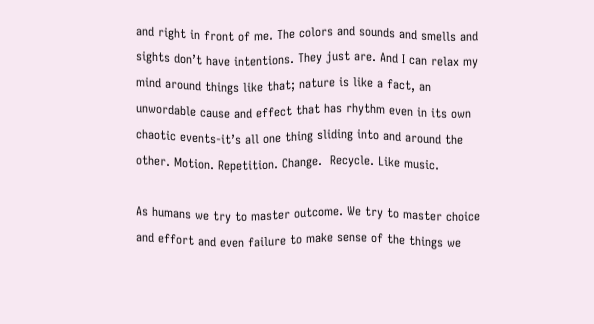and right in front of me. The colors and sounds and smells and sights don’t have intentions. They just are. And I can relax my mind around things like that; nature is like a fact, an unwordable cause and effect that has rhythm even in its own chaotic events-it’s all one thing sliding into and around the other. Motion. Repetition. Change.  Recycle. Like music.

As humans we try to master outcome. We try to master choice and effort and even failure to make sense of the things we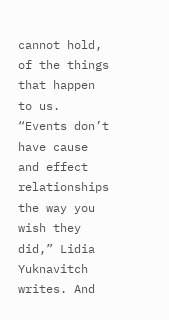cannot hold, of the things that happen to us.  “Events don’t have cause and effect relationships the way you wish they did,” Lidia Yuknavitch writes. And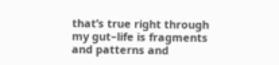that’s true right through my gut–life is fragments and patterns and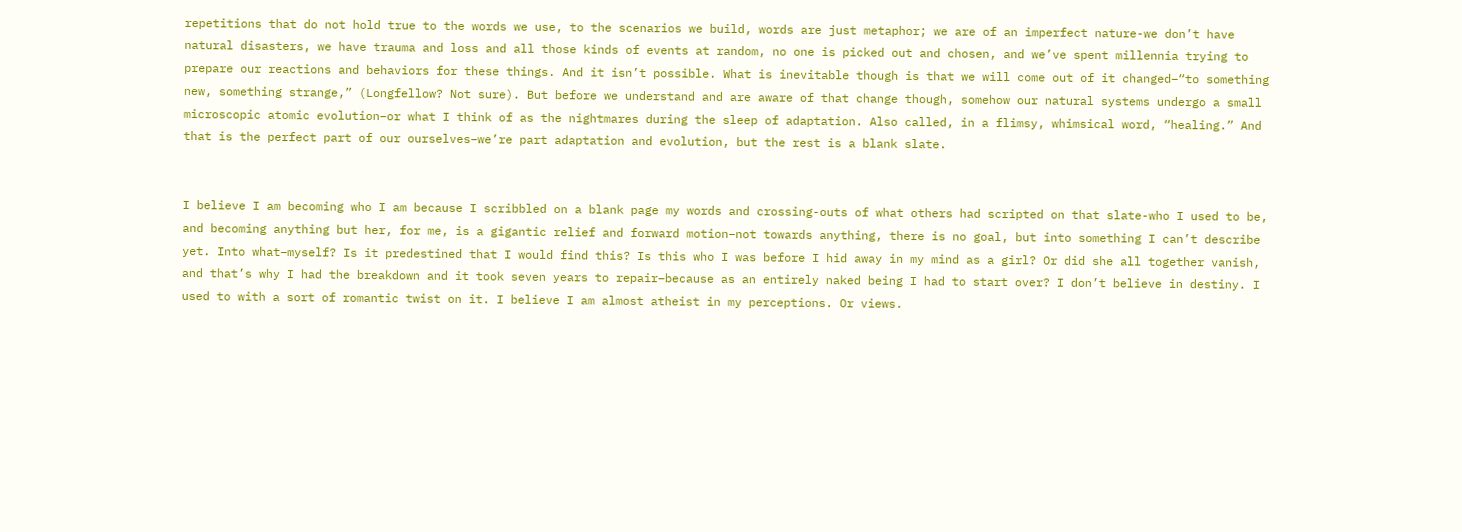repetitions that do not hold true to the words we use, to the scenarios we build, words are just metaphor; we are of an imperfect nature-we don’t have natural disasters, we have trauma and loss and all those kinds of events at random, no one is picked out and chosen, and we’ve spent millennia trying to prepare our reactions and behaviors for these things. And it isn’t possible. What is inevitable though is that we will come out of it changed–“to something new, something strange,” (Longfellow? Not sure). But before we understand and are aware of that change though, somehow our natural systems undergo a small microscopic atomic evolution–or what I think of as the nightmares during the sleep of adaptation. Also called, in a flimsy, whimsical word, “healing.” And that is the perfect part of our ourselves–we’re part adaptation and evolution, but the rest is a blank slate.


I believe I am becoming who I am because I scribbled on a blank page my words and crossing-outs of what others had scripted on that slate-who I used to be, and becoming anything but her, for me, is a gigantic relief and forward motion–not towards anything, there is no goal, but into something I can’t describe yet. Into what–myself? Is it predestined that I would find this? Is this who I was before I hid away in my mind as a girl? Or did she all together vanish, and that’s why I had the breakdown and it took seven years to repair–because as an entirely naked being I had to start over? I don’t believe in destiny. I used to with a sort of romantic twist on it. I believe I am almost atheist in my perceptions. Or views.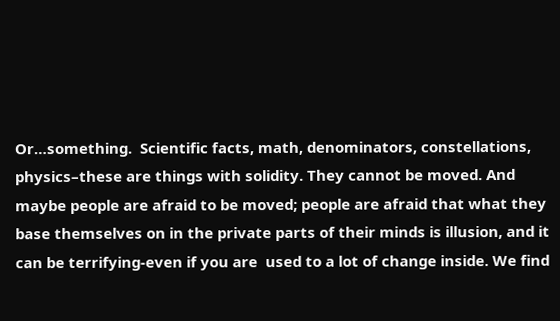Or…something.  Scientific facts, math, denominators, constellations, physics–these are things with solidity. They cannot be moved. And maybe people are afraid to be moved; people are afraid that what they base themselves on in the private parts of their minds is illusion, and it can be terrifying-even if you are  used to a lot of change inside. We find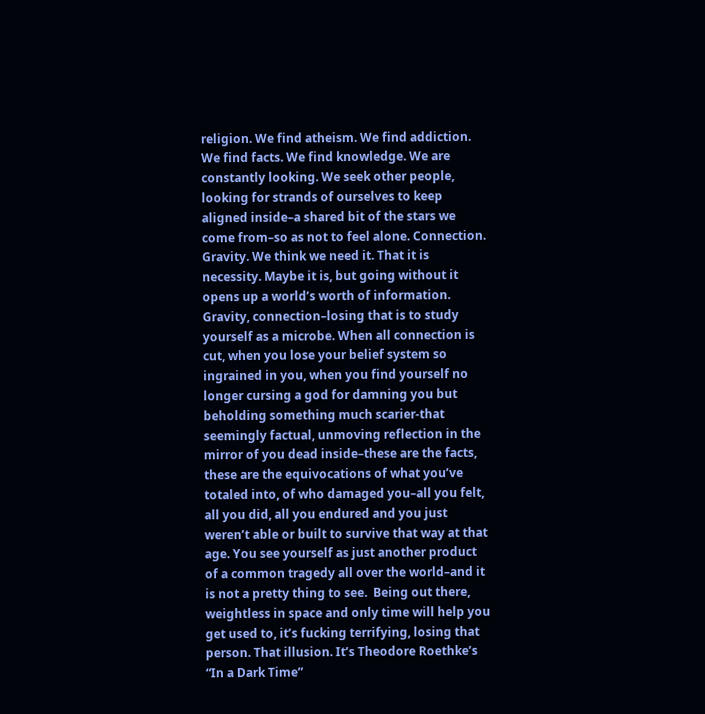religion. We find atheism. We find addiction. We find facts. We find knowledge. We are constantly looking. We seek other people, looking for strands of ourselves to keep aligned inside–a shared bit of the stars we come from–so as not to feel alone. Connection. Gravity. We think we need it. That it is necessity. Maybe it is, but going without it opens up a world’s worth of information. Gravity, connection–losing that is to study yourself as a microbe. When all connection is cut, when you lose your belief system so ingrained in you, when you find yourself no longer cursing a god for damning you but beholding something much scarier-that seemingly factual, unmoving reflection in the mirror of you dead inside–these are the facts, these are the equivocations of what you’ve totaled into, of who damaged you–all you felt, all you did, all you endured and you just weren’t able or built to survive that way at that age. You see yourself as just another product of a common tragedy all over the world–and it is not a pretty thing to see.  Being out there, weightless in space and only time will help you get used to, it’s fucking terrifying, losing that person. That illusion. It’s Theodore Roethke’s “In a Dark Time”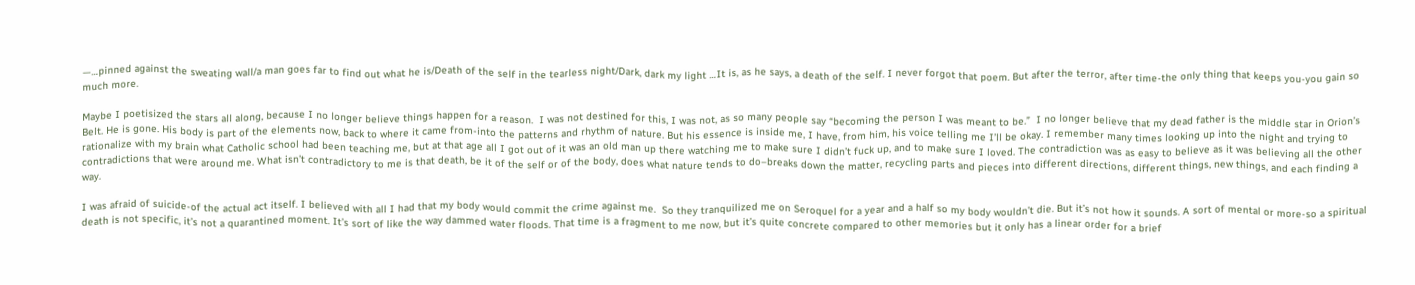—…pinned against the sweating wall/a man goes far to find out what he is/Death of the self in the tearless night/Dark, dark my light …It is, as he says, a death of the self. I never forgot that poem. But after the terror, after time-the only thing that keeps you-you gain so much more.

Maybe I poetisized the stars all along, because I no longer believe things happen for a reason.  I was not destined for this, I was not, as so many people say “becoming the person I was meant to be.”  I no longer believe that my dead father is the middle star in Orion’s Belt. He is gone. His body is part of the elements now, back to where it came from-into the patterns and rhythm of nature. But his essence is inside me, I have, from him, his voice telling me I’ll be okay. I remember many times looking up into the night and trying to rationalize with my brain what Catholic school had been teaching me, but at that age all I got out of it was an old man up there watching me to make sure I didn’t fuck up, and to make sure I loved. The contradiction was as easy to believe as it was believing all the other contradictions that were around me. What isn’t contradictory to me is that death, be it of the self or of the body, does what nature tends to do–breaks down the matter, recycling parts and pieces into different directions, different things, new things, and each finding a way.

I was afraid of suicide-of the actual act itself. I believed with all I had that my body would commit the crime against me.  So they tranquilized me on Seroquel for a year and a half so my body wouldn’t die. But it’s not how it sounds. A sort of mental or more-so a spiritual death is not specific, it’s not a quarantined moment. It’s sort of like the way dammed water floods. That time is a fragment to me now, but it’s quite concrete compared to other memories but it only has a linear order for a brief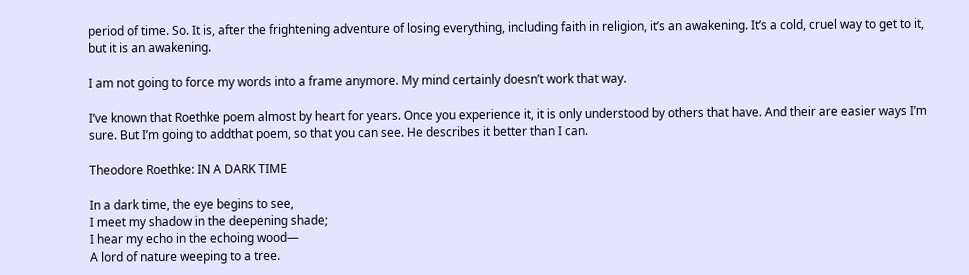period of time. So. It is, after the frightening adventure of losing everything, including faith in religion, it’s an awakening. It’s a cold, cruel way to get to it, but it is an awakening.

I am not going to force my words into a frame anymore. My mind certainly doesn’t work that way.

I’ve known that Roethke poem almost by heart for years. Once you experience it, it is only understood by others that have. And their are easier ways I’m sure. But I’m going to addthat poem, so that you can see. He describes it better than I can.

Theodore Roethke: IN A DARK TIME

In a dark time, the eye begins to see,
I meet my shadow in the deepening shade;
I hear my echo in the echoing wood—
A lord of nature weeping to a tree.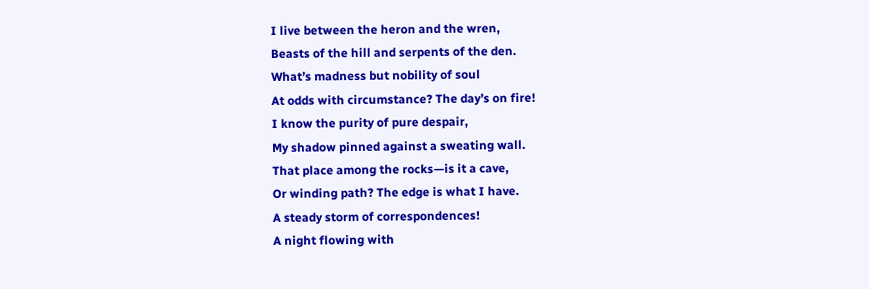I live between the heron and the wren,
Beasts of the hill and serpents of the den.
What’s madness but nobility of soul
At odds with circumstance? The day’s on fire!
I know the purity of pure despair,
My shadow pinned against a sweating wall.
That place among the rocks—is it a cave,
Or winding path? The edge is what I have.
A steady storm of correspondences!
A night flowing with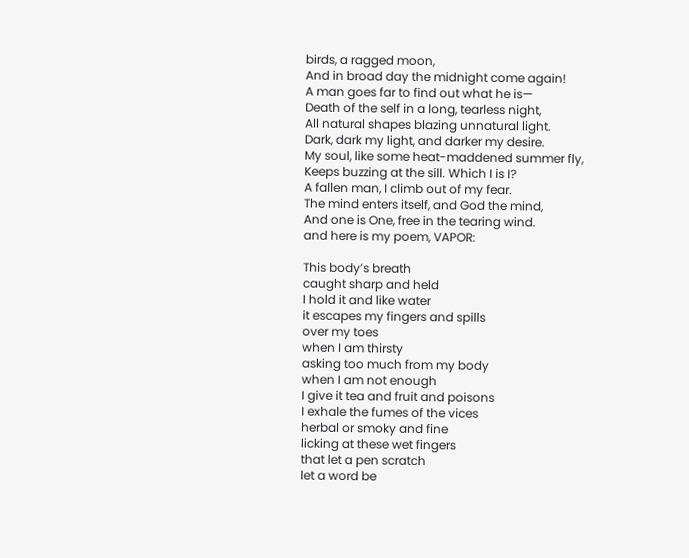birds, a ragged moon,
And in broad day the midnight come again!
A man goes far to find out what he is—
Death of the self in a long, tearless night,
All natural shapes blazing unnatural light.
Dark, dark my light, and darker my desire.
My soul, like some heat-maddened summer fly,
Keeps buzzing at the sill. Which I is I?
A fallen man, I climb out of my fear.
The mind enters itself, and God the mind,
And one is One, free in the tearing wind.
and here is my poem, VAPOR:

This body’s breath
caught sharp and held
I hold it and like water
it escapes my fingers and spills
over my toes
when I am thirsty
asking too much from my body
when I am not enough
I give it tea and fruit and poisons
I exhale the fumes of the vices
herbal or smoky and fine
licking at these wet fingers
that let a pen scratch
let a word be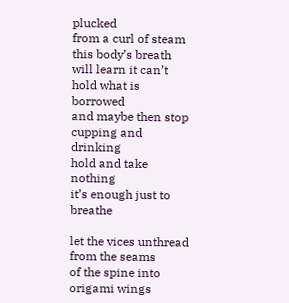plucked
from a curl of steam
this body’s breath
will learn it can’t hold what is borrowed
and maybe then stop
cupping and drinking
hold and take nothing
it’s enough just to breathe

let the vices unthread from the seams
of the spine into origami wings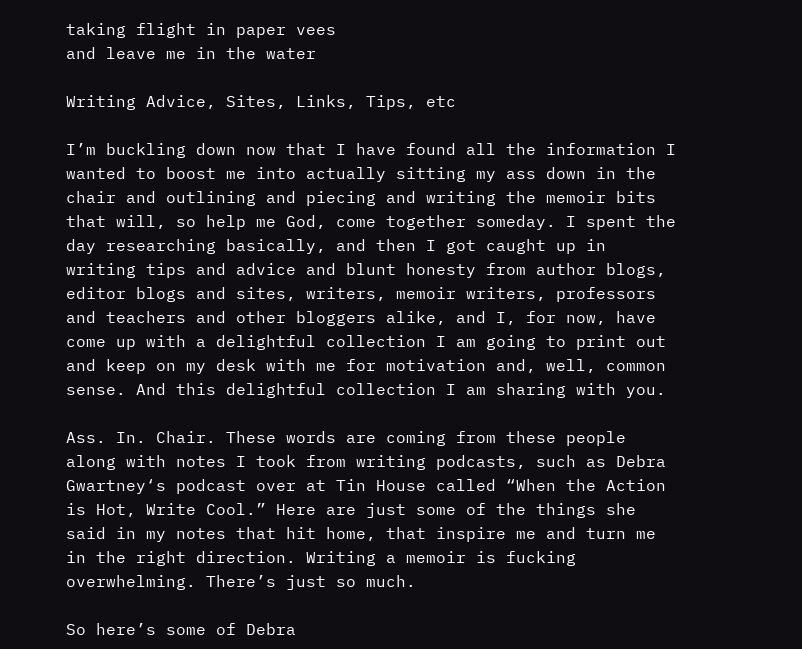taking flight in paper vees
and leave me in the water

Writing Advice, Sites, Links, Tips, etc

I’m buckling down now that I have found all the information I wanted to boost me into actually sitting my ass down in the chair and outlining and piecing and writing the memoir bits that will, so help me God, come together someday. I spent the day researching basically, and then I got caught up in writing tips and advice and blunt honesty from author blogs, editor blogs and sites, writers, memoir writers, professors and teachers and other bloggers alike, and I, for now, have come up with a delightful collection I am going to print out and keep on my desk with me for motivation and, well, common sense. And this delightful collection I am sharing with you.

Ass. In. Chair. These words are coming from these people along with notes I took from writing podcasts, such as Debra Gwartney‘s podcast over at Tin House called “When the Action is Hot, Write Cool.” Here are just some of the things she said in my notes that hit home, that inspire me and turn me in the right direction. Writing a memoir is fucking overwhelming. There’s just so much.

So here’s some of Debra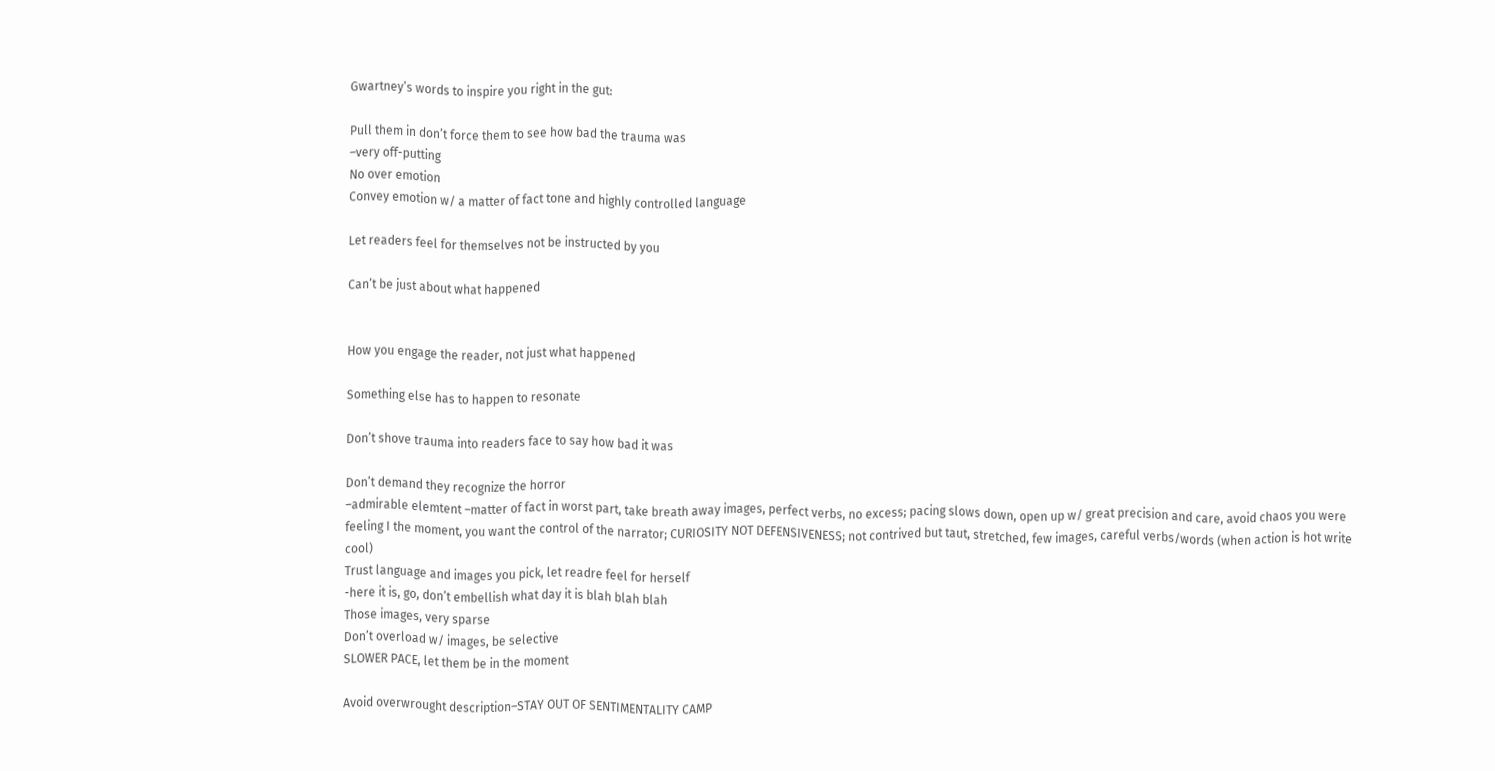Gwartney’s words to inspire you right in the gut:

Pull them in don’t force them to see how bad the trauma was
–very off-putting
No over emotion
Convey emotion w/ a matter of fact tone and highly controlled language

Let readers feel for themselves not be instructed by you

Can’t be just about what happened


How you engage the reader, not just what happened

Something else has to happen to resonate

Don’t shove trauma into readers face to say how bad it was

Don’t demand they recognize the horror
–admirable elemtent –matter of fact in worst part, take breath away images, perfect verbs, no excess; pacing slows down, open up w/ great precision and care, avoid chaos you were feeling I the moment, you want the control of the narrator; CURIOSITY NOT DEFENSIVENESS; not contrived but taut, stretched, few images, careful verbs/words (when action is hot write cool)
Trust language and images you pick, let readre feel for herself
-here it is, go, don’t embellish what day it is blah blah blah
Those images, very sparse
Don’t overload w/ images, be selective
SLOWER PACE, let them be in the moment

Avoid overwrought description–STAY OUT OF SENTIMENTALITY CAMP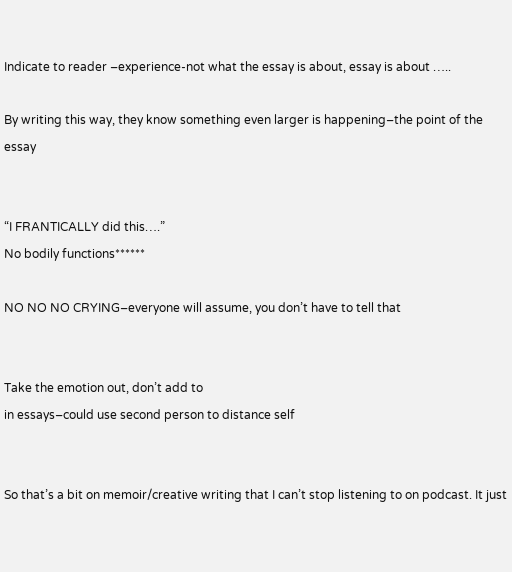Indicate to reader –experience-not what the essay is about, essay is about …..

By writing this way, they know something even larger is happening–the point of the essay


“I FRANTICALLY did this….”
No bodily functions******

NO NO NO CRYING–everyone will assume, you don’t have to tell that


Take the emotion out, don’t add to
in essays–could use second person to distance self


So that’s a bit on memoir/creative writing that I can’t stop listening to on podcast. It just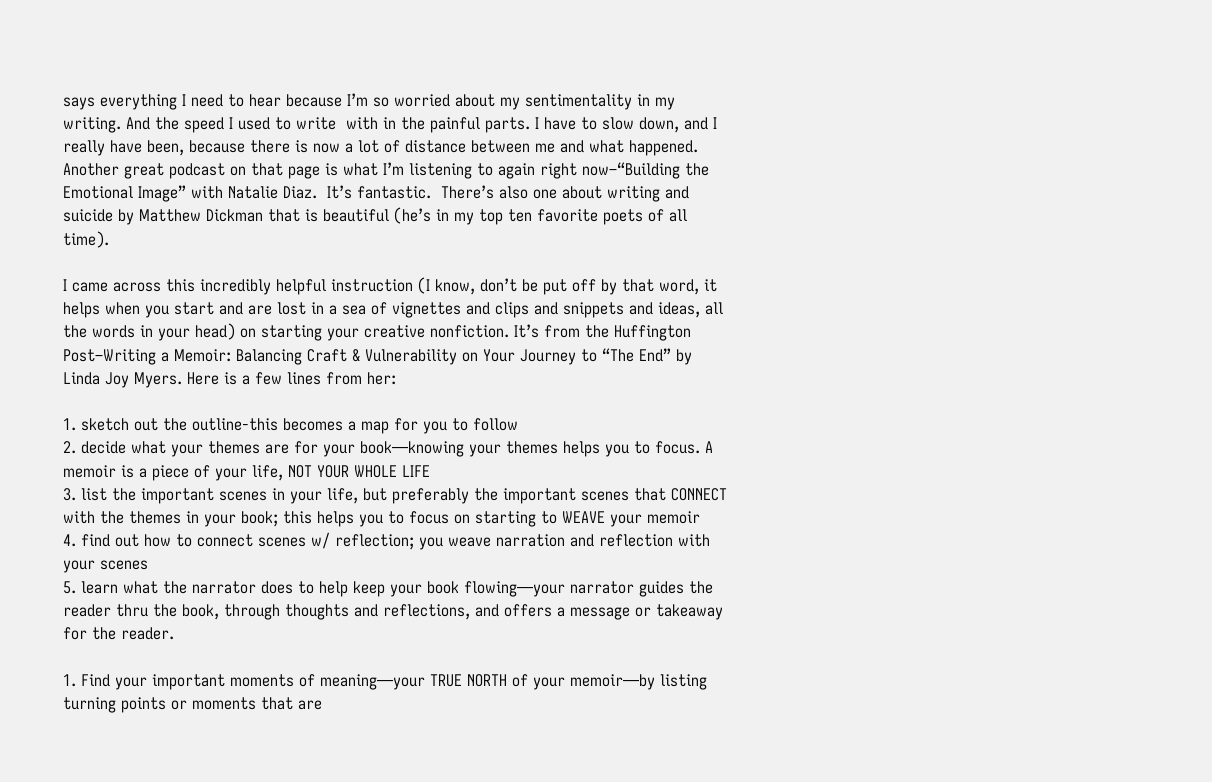says everything I need to hear because I’m so worried about my sentimentality in my writing. And the speed I used to write  with in the painful parts. I have to slow down, and I really have been, because there is now a lot of distance between me and what happened. Another great podcast on that page is what I’m listening to again right now–“Building the Emotional Image” with Natalie Diaz.  It’s fantastic.  There’s also one about writing and suicide by Matthew Dickman that is beautiful (he’s in my top ten favorite poets of all time).

I came across this incredibly helpful instruction (I know, don’t be put off by that word, it helps when you start and are lost in a sea of vignettes and clips and snippets and ideas, all the words in your head) on starting your creative nonfiction. It’s from the Huffington Post–Writing a Memoir: Balancing Craft & Vulnerability on Your Journey to “The End” by Linda Joy Myers. Here is a few lines from her:

1. sketch out the outline-this becomes a map for you to follow
2. decide what your themes are for your book—knowing your themes helps you to focus. A memoir is a piece of your life, NOT YOUR WHOLE LIFE
3. list the important scenes in your life, but preferably the important scenes that CONNECT with the themes in your book; this helps you to focus on starting to WEAVE your memoir
4. find out how to connect scenes w/ reflection; you weave narration and reflection with your scenes
5. learn what the narrator does to help keep your book flowing—your narrator guides the reader thru the book, through thoughts and reflections, and offers a message or takeaway for the reader.

1. Find your important moments of meaning—your TRUE NORTH of your memoir—by listing turning points or moments that are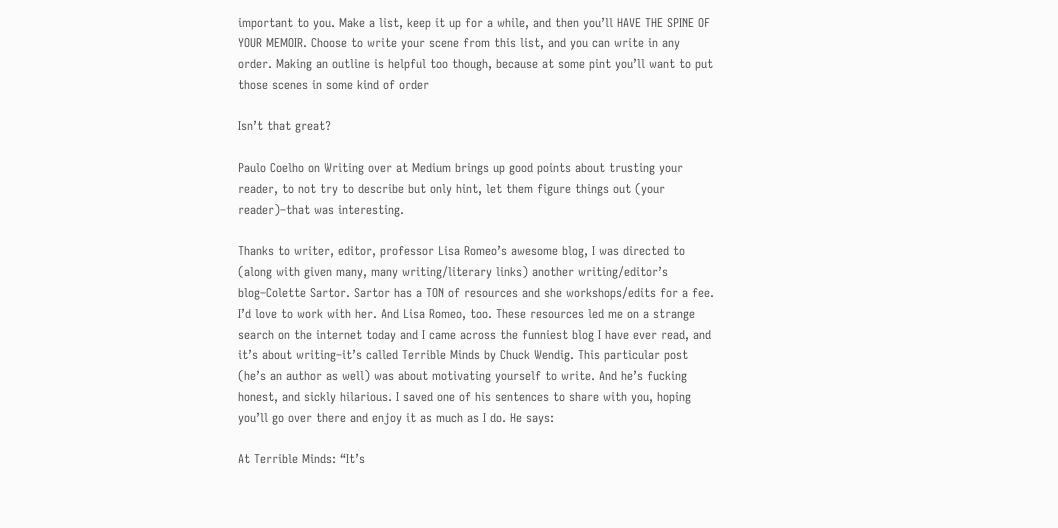important to you. Make a list, keep it up for a while, and then you’ll HAVE THE SPINE OF YOUR MEMOIR. Choose to write your scene from this list, and you can write in any order. Making an outline is helpful too though, because at some pint you’ll want to put those scenes in some kind of order

Isn’t that great?

Paulo Coelho on Writing over at Medium brings up good points about trusting your reader, to not try to describe but only hint, let them figure things out (your reader)–that was interesting.

Thanks to writer, editor, professor Lisa Romeo’s awesome blog, I was directed to (along with given many, many writing/literary links) another writing/editor’s blog–Colette Sartor. Sartor has a TON of resources and she workshops/edits for a fee. I’d love to work with her. And Lisa Romeo, too. These resources led me on a strange search on the internet today and I came across the funniest blog I have ever read, and it’s about writing–it’s called Terrible Minds by Chuck Wendig. This particular post (he’s an author as well) was about motivating yourself to write. And he’s fucking honest, and sickly hilarious. I saved one of his sentences to share with you, hoping you’ll go over there and enjoy it as much as I do. He says:

At Terrible Minds: “It’s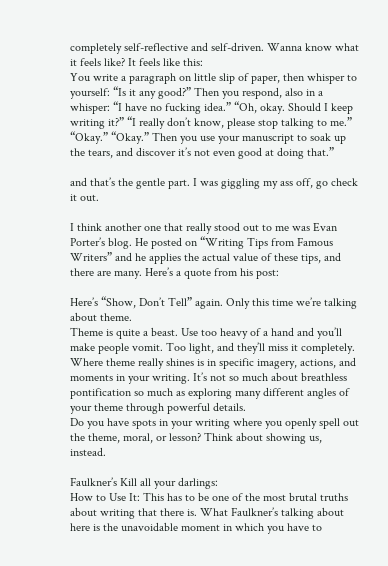completely self-reflective and self-driven. Wanna know what it feels like? It feels like this:
You write a paragraph on little slip of paper, then whisper to yourself: “Is it any good?” Then you respond, also in a whisper: “I have no fucking idea.” “Oh, okay. Should I keep writing it?” “I really don’t know, please stop talking to me.” “Okay.” “Okay.” Then you use your manuscript to soak up the tears, and discover it’s not even good at doing that.”

and that’s the gentle part. I was giggling my ass off, go check it out.

I think another one that really stood out to me was Evan Porter’s blog. He posted on “Writing Tips from Famous Writers” and he applies the actual value of these tips, and there are many. Here’s a quote from his post:

Here’s “Show, Don’t Tell” again. Only this time we’re talking about theme.
Theme is quite a beast. Use too heavy of a hand and you’ll make people vomit. Too light, and they’ll miss it completely.
Where theme really shines is in specific imagery, actions, and moments in your writing. It’s not so much about breathless pontification so much as exploring many different angles of your theme through powerful details.
Do you have spots in your writing where you openly spell out the theme, moral, or lesson? Think about showing us, instead.

Faulkner’s Kill all your darlings:
How to Use It: This has to be one of the most brutal truths about writing that there is. What Faulkner’s talking about here is the unavoidable moment in which you have to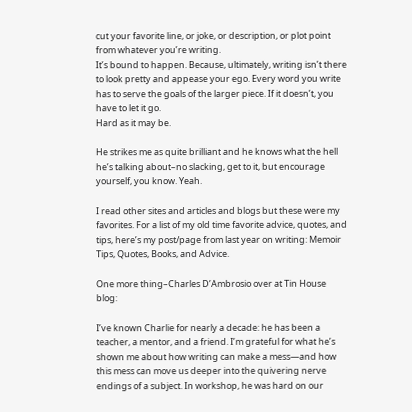cut your favorite line, or joke, or description, or plot point from whatever you’re writing.
It’s bound to happen. Because, ultimately, writing isn’t there to look pretty and appease your ego. Every word you write has to serve the goals of the larger piece. If it doesn’t, you have to let it go.
Hard as it may be.

He strikes me as quite brilliant and he knows what the hell he’s talking about–no slacking, get to it, but encourage yourself, you know. Yeah.

I read other sites and articles and blogs but these were my favorites. For a list of my old time favorite advice, quotes, and tips, here’s my post/page from last year on writing: Memoir Tips, Quotes, Books, and Advice.

One more thing–Charles D’Ambrosio over at Tin House blog:

I’ve known Charlie for nearly a decade: he has been a teacher, a mentor, and a friend. I’m grateful for what he’s shown me about how writing can make a mess—and how this mess can move us deeper into the quivering nerve endings of a subject. In workshop, he was hard on our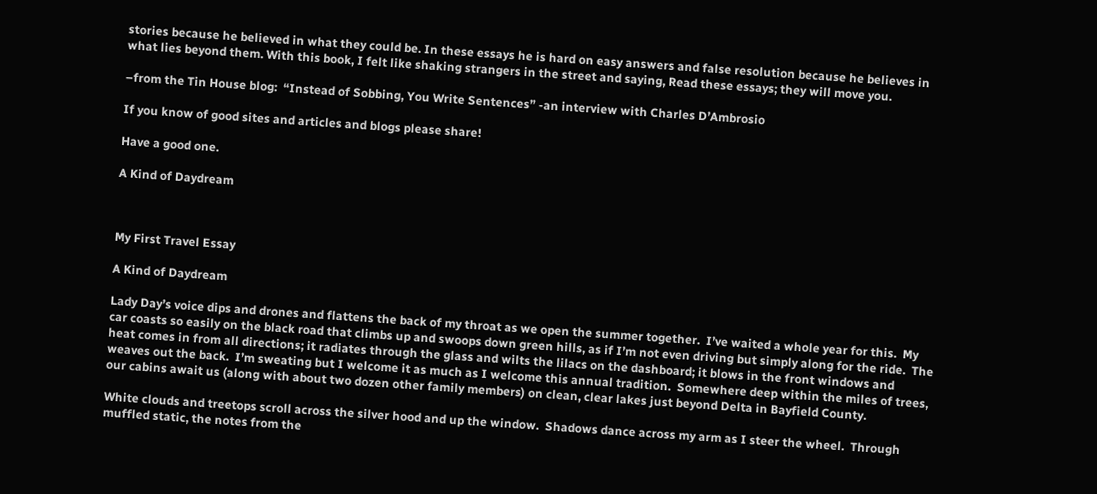stories because he believed in what they could be. In these essays he is hard on easy answers and false resolution because he believes in what lies beyond them. With this book, I felt like shaking strangers in the street and saying, Read these essays; they will move you.

–from the Tin House blog:  “Instead of Sobbing, You Write Sentences” -an interview with Charles D’Ambrosio

If you know of good sites and articles and blogs please share!

Have a good one.

A Kind of Daydream



My First Travel Essay

A Kind of Daydream

Lady Day’s voice dips and drones and flattens the back of my throat as we open the summer together.  I’ve waited a whole year for this.  My car coasts so easily on the black road that climbs up and swoops down green hills, as if I’m not even driving but simply along for the ride.  The heat comes in from all directions; it radiates through the glass and wilts the lilacs on the dashboard; it blows in the front windows and weaves out the back.  I’m sweating but I welcome it as much as I welcome this annual tradition.  Somewhere deep within the miles of trees, our cabins await us (along with about two dozen other family members) on clean, clear lakes just beyond Delta in Bayfield County.

White clouds and treetops scroll across the silver hood and up the window.  Shadows dance across my arm as I steer the wheel.  Through muffled static, the notes from the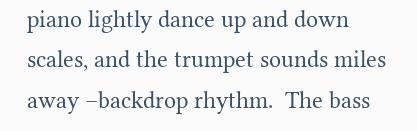piano lightly dance up and down scales, and the trumpet sounds miles away –backdrop rhythm.  The bass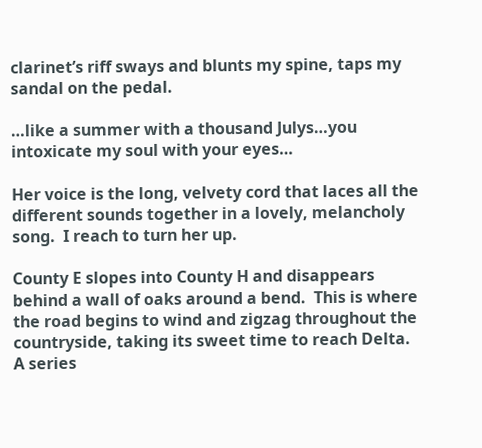clarinet’s riff sways and blunts my spine, taps my sandal on the pedal.

…like a summer with a thousand Julys…you intoxicate my soul with your eyes…

Her voice is the long, velvety cord that laces all the different sounds together in a lovely, melancholy song.  I reach to turn her up.

County E slopes into County H and disappears behind a wall of oaks around a bend.  This is where the road begins to wind and zigzag throughout the countryside, taking its sweet time to reach Delta.  A series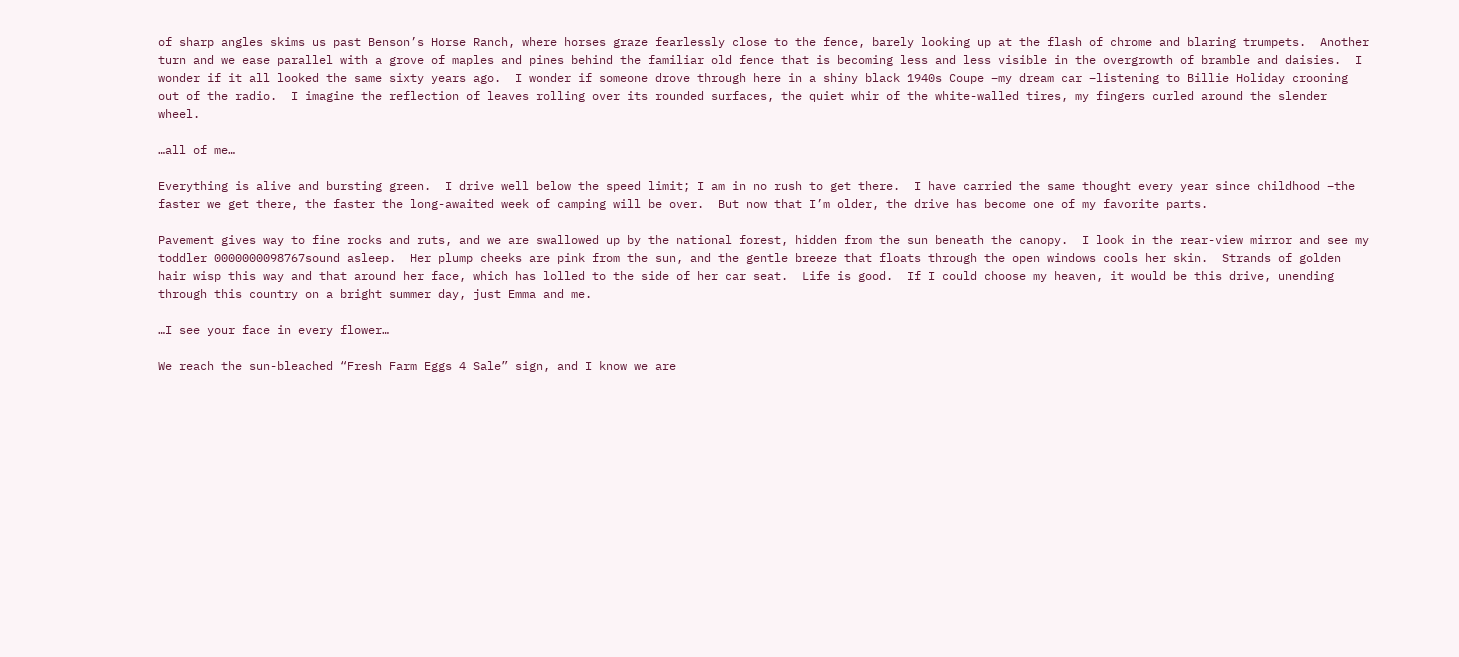of sharp angles skims us past Benson’s Horse Ranch, where horses graze fearlessly close to the fence, barely looking up at the flash of chrome and blaring trumpets.  Another turn and we ease parallel with a grove of maples and pines behind the familiar old fence that is becoming less and less visible in the overgrowth of bramble and daisies.  I wonder if it all looked the same sixty years ago.  I wonder if someone drove through here in a shiny black 1940s Coupe –my dream car –listening to Billie Holiday crooning out of the radio.  I imagine the reflection of leaves rolling over its rounded surfaces, the quiet whir of the white-walled tires, my fingers curled around the slender wheel.

…all of me…

Everything is alive and bursting green.  I drive well below the speed limit; I am in no rush to get there.  I have carried the same thought every year since childhood –the faster we get there, the faster the long-awaited week of camping will be over.  But now that I’m older, the drive has become one of my favorite parts.

Pavement gives way to fine rocks and ruts, and we are swallowed up by the national forest, hidden from the sun beneath the canopy.  I look in the rear-view mirror and see my toddler 0000000098767sound asleep.  Her plump cheeks are pink from the sun, and the gentle breeze that floats through the open windows cools her skin.  Strands of golden hair wisp this way and that around her face, which has lolled to the side of her car seat.  Life is good.  If I could choose my heaven, it would be this drive, unending through this country on a bright summer day, just Emma and me.

…I see your face in every flower…

We reach the sun-bleached “Fresh Farm Eggs 4 Sale” sign, and I know we are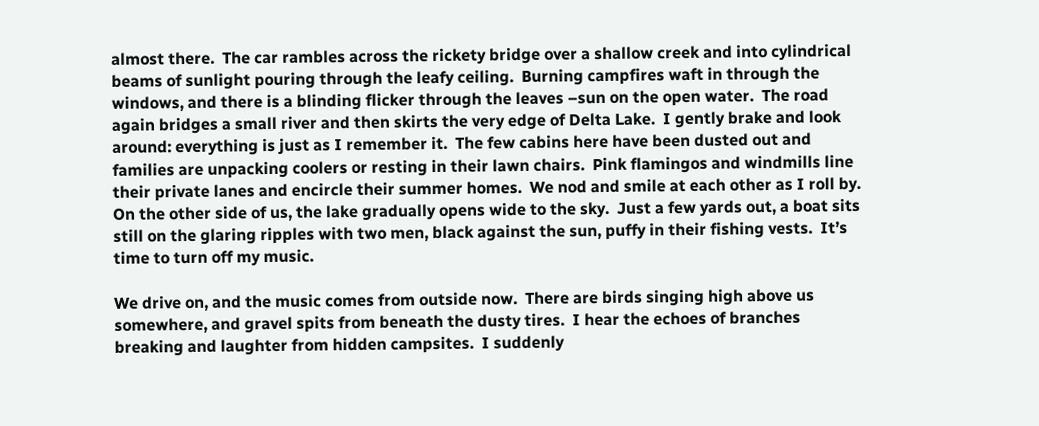almost there.  The car rambles across the rickety bridge over a shallow creek and into cylindrical beams of sunlight pouring through the leafy ceiling.  Burning campfires waft in through the windows, and there is a blinding flicker through the leaves –sun on the open water.  The road again bridges a small river and then skirts the very edge of Delta Lake.  I gently brake and look around: everything is just as I remember it.  The few cabins here have been dusted out and families are unpacking coolers or resting in their lawn chairs.  Pink flamingos and windmills line their private lanes and encircle their summer homes.  We nod and smile at each other as I roll by.  On the other side of us, the lake gradually opens wide to the sky.  Just a few yards out, a boat sits still on the glaring ripples with two men, black against the sun, puffy in their fishing vests.  It’s time to turn off my music.

We drive on, and the music comes from outside now.  There are birds singing high above us somewhere, and gravel spits from beneath the dusty tires.  I hear the echoes of branches breaking and laughter from hidden campsites.  I suddenly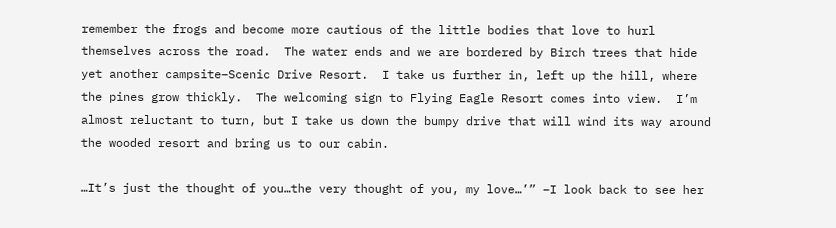remember the frogs and become more cautious of the little bodies that love to hurl themselves across the road.  The water ends and we are bordered by Birch trees that hide yet another campsite–Scenic Drive Resort.  I take us further in, left up the hill, where the pines grow thickly.  The welcoming sign to Flying Eagle Resort comes into view.  I’m almost reluctant to turn, but I take us down the bumpy drive that will wind its way around the wooded resort and bring us to our cabin.

…It’s just the thought of you…the very thought of you, my love…’” –I look back to see her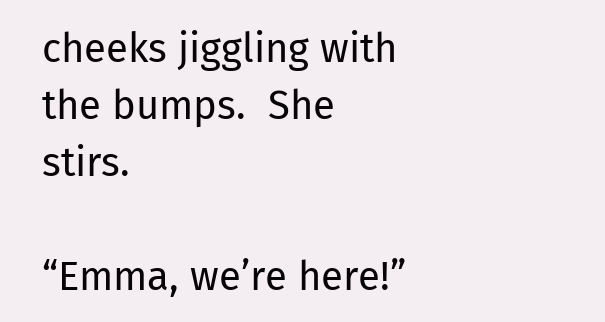cheeks jiggling with the bumps.  She stirs.

“Emma, we’re here!”